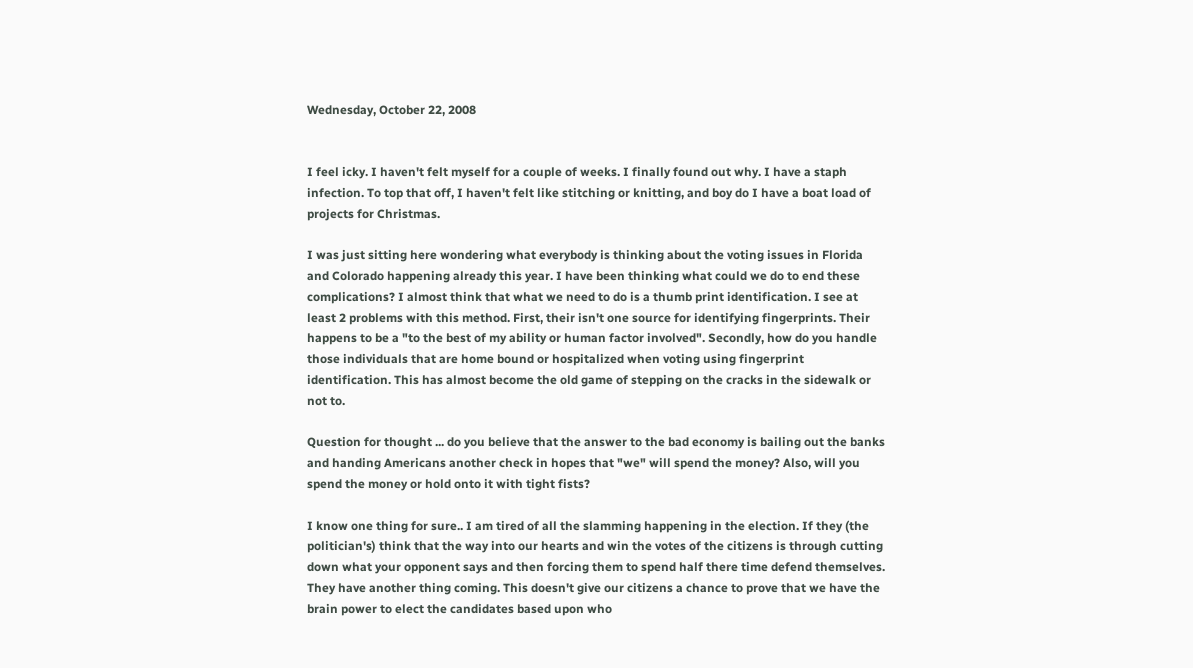Wednesday, October 22, 2008


I feel icky. I haven't felt myself for a couple of weeks. I finally found out why. I have a staph infection. To top that off, I haven't felt like stitching or knitting, and boy do I have a boat load of projects for Christmas.

I was just sitting here wondering what everybody is thinking about the voting issues in Florida and Colorado happening already this year. I have been thinking what could we do to end these complications? I almost think that what we need to do is a thumb print identification. I see at least 2 problems with this method. First, their isn't one source for identifying fingerprints. Their happens to be a "to the best of my ability or human factor involved". Secondly, how do you handle those individuals that are home bound or hospitalized when voting using fingerprint identification. This has almost become the old game of stepping on the cracks in the sidewalk or not to.

Question for thought ... do you believe that the answer to the bad economy is bailing out the banks and handing Americans another check in hopes that "we" will spend the money? Also, will you spend the money or hold onto it with tight fists?

I know one thing for sure.. I am tired of all the slamming happening in the election. If they (the politician's) think that the way into our hearts and win the votes of the citizens is through cutting down what your opponent says and then forcing them to spend half there time defend themselves. They have another thing coming. This doesn't give our citizens a chance to prove that we have the brain power to elect the candidates based upon who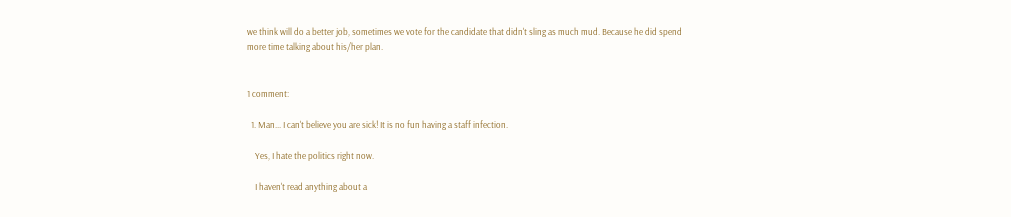we think will do a better job, sometimes we vote for the candidate that didn't sling as much mud. Because he did spend more time talking about his/her plan.


1 comment:

  1. Man... I can't believe you are sick! It is no fun having a staff infection.

    Yes, I hate the politics right now.

    I haven't read anything about a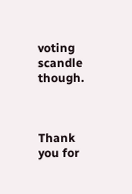voting scandle though.



Thank you for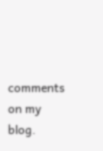comments on my blog.